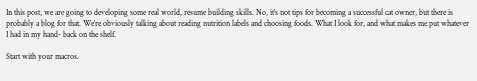In this post, we are going to developing some real world, resume building skills. No, it’s not tips for becoming a successful cat owner, but there is probably a blog for that. We’re obviously talking about reading nutrition labels and choosing foods. What I look for, and what makes me put whatever I had in my hand- back on the shelf.

Start with your macros.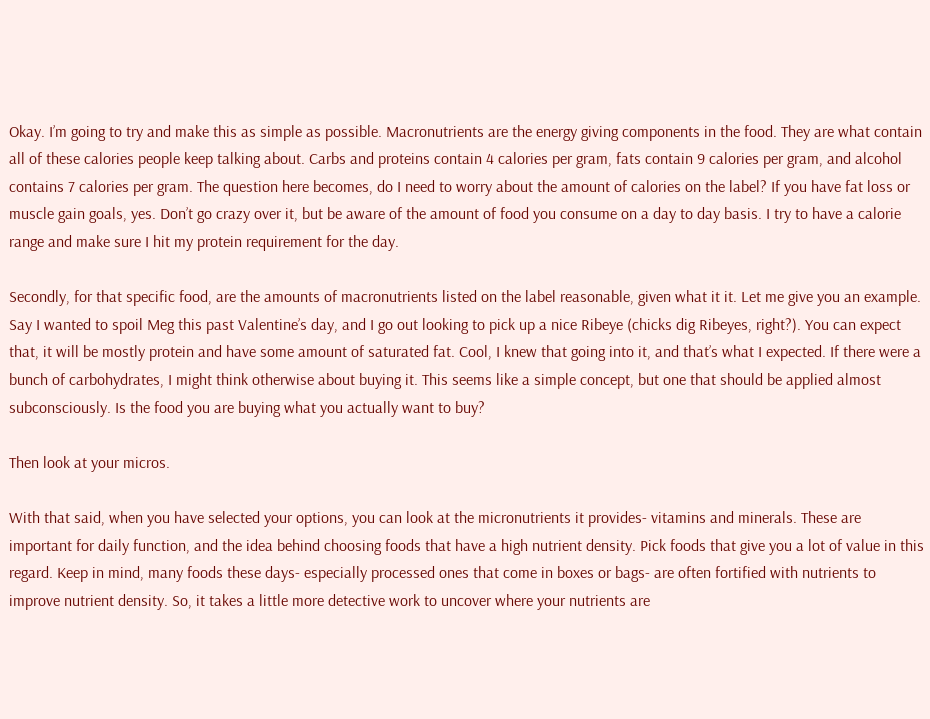Okay. I’m going to try and make this as simple as possible. Macronutrients are the energy giving components in the food. They are what contain all of these calories people keep talking about. Carbs and proteins contain 4 calories per gram, fats contain 9 calories per gram, and alcohol contains 7 calories per gram. The question here becomes, do I need to worry about the amount of calories on the label? If you have fat loss or muscle gain goals, yes. Don’t go crazy over it, but be aware of the amount of food you consume on a day to day basis. I try to have a calorie range and make sure I hit my protein requirement for the day.

Secondly, for that specific food, are the amounts of macronutrients listed on the label reasonable, given what it it. Let me give you an example. Say I wanted to spoil Meg this past Valentine’s day, and I go out looking to pick up a nice Ribeye (chicks dig Ribeyes, right?). You can expect that, it will be mostly protein and have some amount of saturated fat. Cool, I knew that going into it, and that’s what I expected. If there were a bunch of carbohydrates, I might think otherwise about buying it. This seems like a simple concept, but one that should be applied almost subconsciously. Is the food you are buying what you actually want to buy?

Then look at your micros.

With that said, when you have selected your options, you can look at the micronutrients it provides- vitamins and minerals. These are important for daily function, and the idea behind choosing foods that have a high nutrient density. Pick foods that give you a lot of value in this regard. Keep in mind, many foods these days- especially processed ones that come in boxes or bags- are often fortified with nutrients to improve nutrient density. So, it takes a little more detective work to uncover where your nutrients are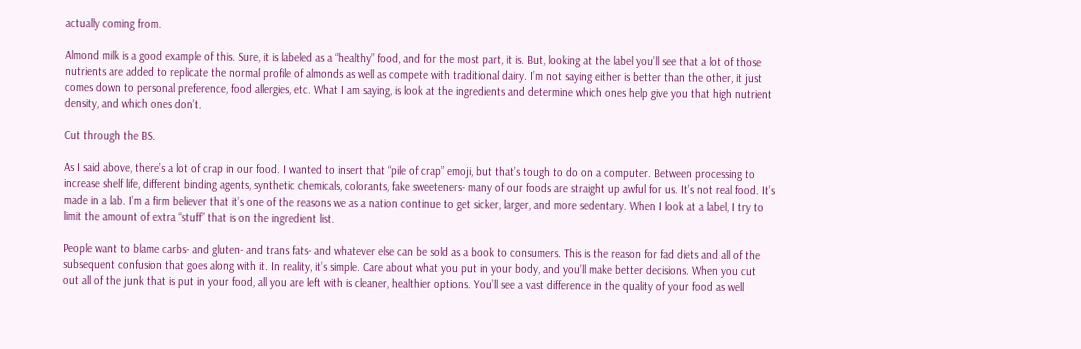actually coming from.

Almond milk is a good example of this. Sure, it is labeled as a “healthy” food, and for the most part, it is. But, looking at the label you’ll see that a lot of those nutrients are added to replicate the normal profile of almonds as well as compete with traditional dairy. I’m not saying either is better than the other, it just comes down to personal preference, food allergies, etc. What I am saying, is look at the ingredients and determine which ones help give you that high nutrient density, and which ones don’t.

Cut through the BS.

As I said above, there’s a lot of crap in our food. I wanted to insert that “pile of crap” emoji, but that’s tough to do on a computer. Between processing to increase shelf life, different binding agents, synthetic chemicals, colorants, fake sweeteners- many of our foods are straight up awful for us. It’s not real food. It’s made in a lab. I’m a firm believer that it’s one of the reasons we as a nation continue to get sicker, larger, and more sedentary. When I look at a label, I try to limit the amount of extra “stuff” that is on the ingredient list.

People want to blame carbs- and gluten- and trans fats- and whatever else can be sold as a book to consumers. This is the reason for fad diets and all of the subsequent confusion that goes along with it. In reality, it’s simple. Care about what you put in your body, and you’ll make better decisions. When you cut out all of the junk that is put in your food, all you are left with is cleaner, healthier options. You’ll see a vast difference in the quality of your food as well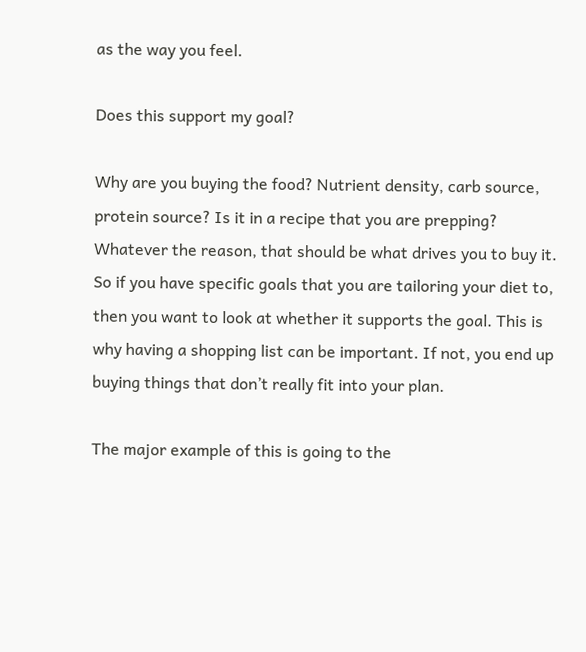as the way you feel.

Does this support my goal?

Why are you buying the food? Nutrient density, carb source, protein source? Is it in a recipe that you are prepping? Whatever the reason, that should be what drives you to buy it. So if you have specific goals that you are tailoring your diet to, then you want to look at whether it supports the goal. This is why having a shopping list can be important. If not, you end up buying things that don’t really fit into your plan.

The major example of this is going to the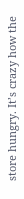store hungry. It’s crazy how the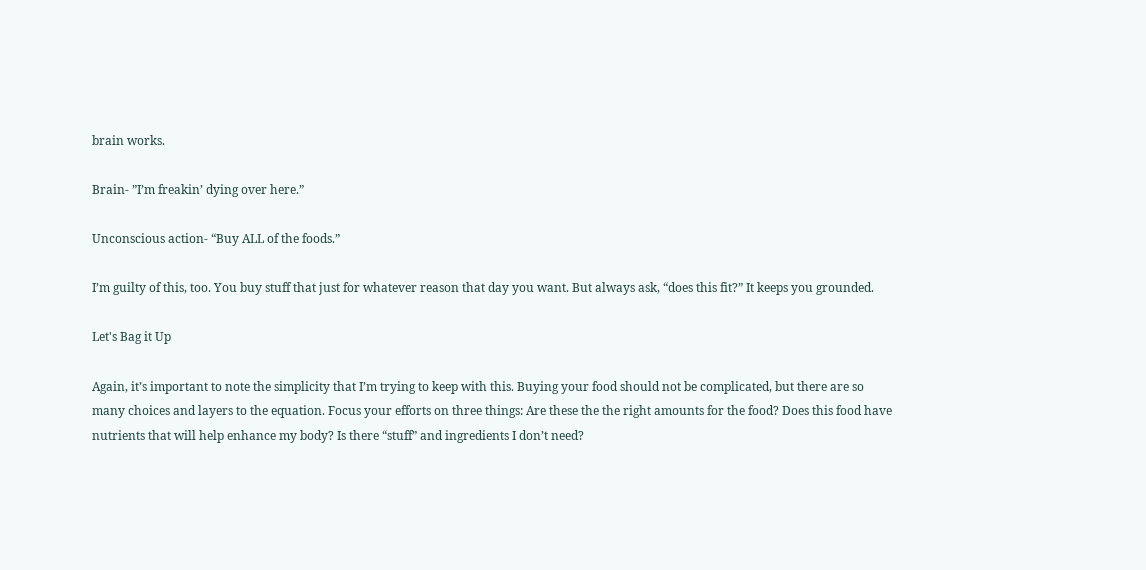brain works.

Brain- ”I’m freakin’ dying over here.”

Unconscious action- “Buy ALL of the foods.”

I’m guilty of this, too. You buy stuff that just for whatever reason that day you want. But always ask, “does this fit?” It keeps you grounded.

Let's Bag it Up

Again, it’s important to note the simplicity that I’m trying to keep with this. Buying your food should not be complicated, but there are so many choices and layers to the equation. Focus your efforts on three things: Are these the the right amounts for the food? Does this food have nutrients that will help enhance my body? Is there “stuff” and ingredients I don’t need?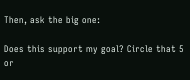Then, ask the big one:

Does this support my goal? Circle that 5 or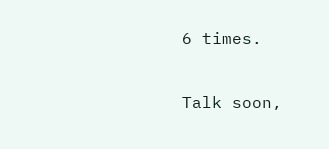6 times.

Talk soon,